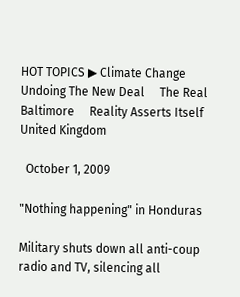HOT TOPICS ▶ Climate Change     Undoing The New Deal     The Real Baltimore     Reality Asserts Itself     United Kingdom

  October 1, 2009

"Nothing happening" in Honduras

Military shuts down all anti-coup radio and TV, silencing all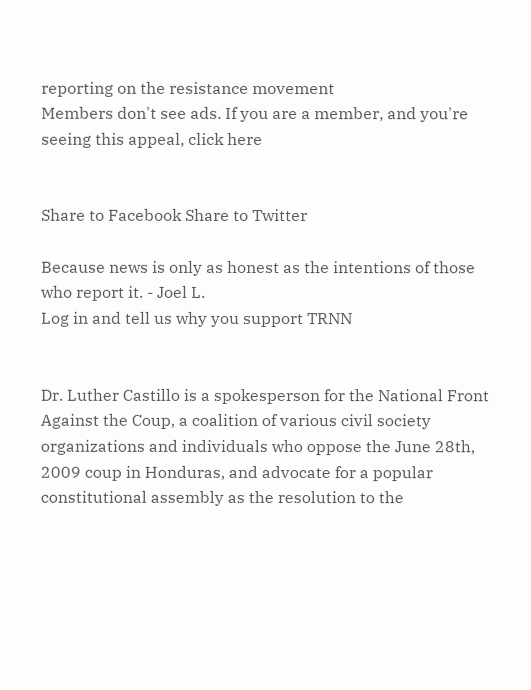reporting on the resistance movement
Members don't see ads. If you are a member, and you're seeing this appeal, click here


Share to Facebook Share to Twitter

Because news is only as honest as the intentions of those who report it. - Joel L.
Log in and tell us why you support TRNN


Dr. Luther Castillo is a spokesperson for the National Front Against the Coup, a coalition of various civil society organizations and individuals who oppose the June 28th, 2009 coup in Honduras, and advocate for a popular constitutional assembly as the resolution to the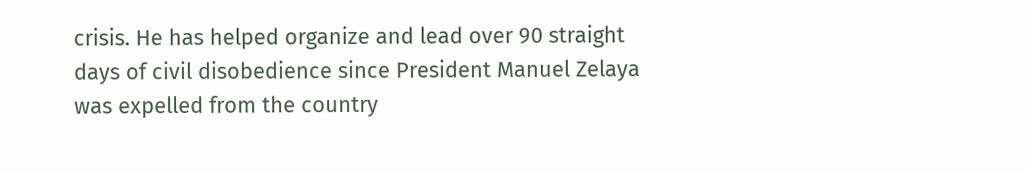crisis. He has helped organize and lead over 90 straight days of civil disobedience since President Manuel Zelaya was expelled from the country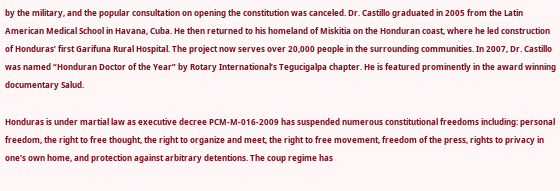by the military, and the popular consultation on opening the constitution was canceled. Dr. Castillo graduated in 2005 from the Latin American Medical School in Havana, Cuba. He then returned to his homeland of Miskitia on the Honduran coast, where he led construction of Honduras’ first Garifuna Rural Hospital. The project now serves over 20,000 people in the surrounding communities. In 2007, Dr. Castillo was named “Honduran Doctor of the Year” by Rotary International’s Tegucigalpa chapter. He is featured prominently in the award winning documentary Salud.

Honduras is under martial law as executive decree PCM-M-016-2009 has suspended numerous constitutional freedoms including: personal freedom, the right to free thought, the right to organize and meet, the right to free movement, freedom of the press, rights to privacy in one's own home, and protection against arbitrary detentions. The coup regime has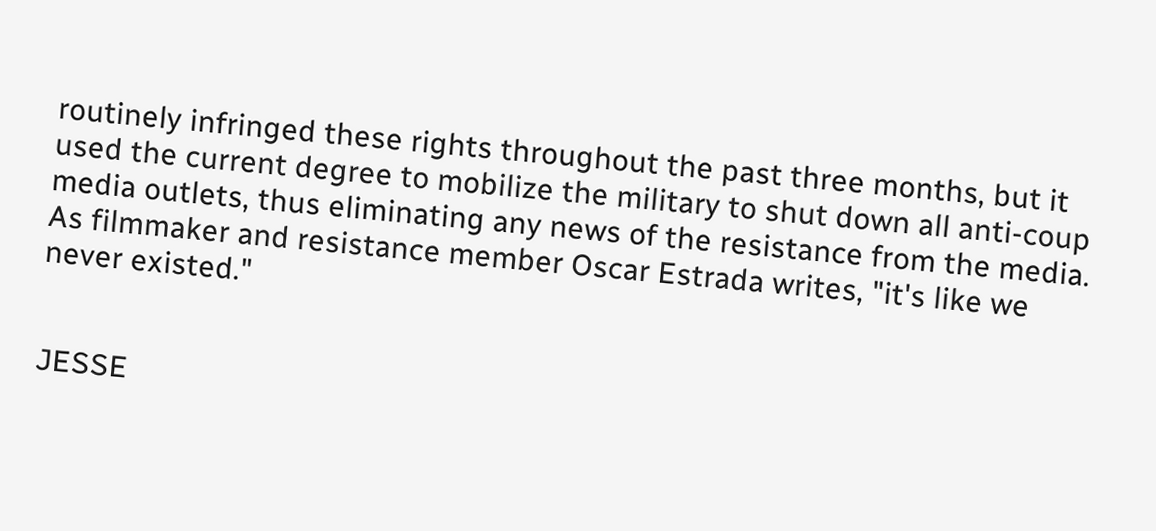routinely infringed these rights throughout the past three months, but it used the current degree to mobilize the military to shut down all anti-coup media outlets, thus eliminating any news of the resistance from the media. As filmmaker and resistance member Oscar Estrada writes, "it's like we never existed."


JESSE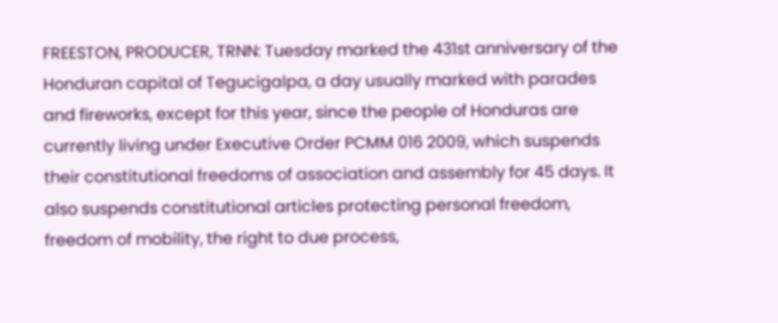FREESTON, PRODUCER, TRNN: Tuesday marked the 431st anniversary of the Honduran capital of Tegucigalpa, a day usually marked with parades and fireworks, except for this year, since the people of Honduras are currently living under Executive Order PCMM 016 2009, which suspends their constitutional freedoms of association and assembly for 45 days. It also suspends constitutional articles protecting personal freedom, freedom of mobility, the right to due process,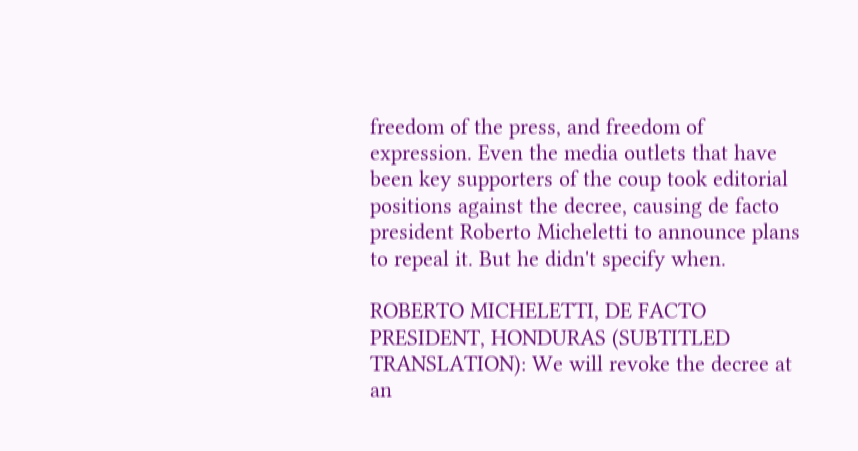freedom of the press, and freedom of expression. Even the media outlets that have been key supporters of the coup took editorial positions against the decree, causing de facto president Roberto Micheletti to announce plans to repeal it. But he didn't specify when.

ROBERTO MICHELETTI, DE FACTO PRESIDENT, HONDURAS (SUBTITLED TRANSLATION): We will revoke the decree at an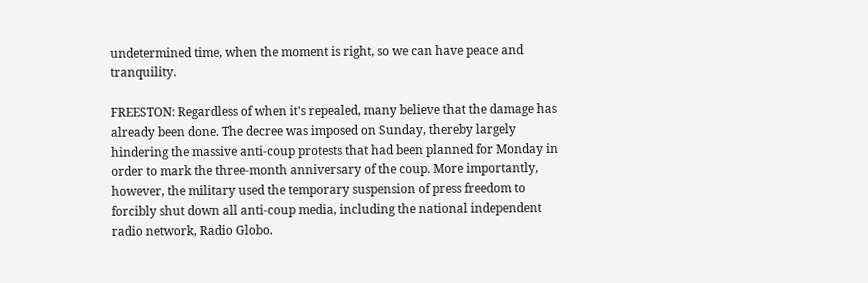undetermined time, when the moment is right, so we can have peace and tranquility.

FREESTON: Regardless of when it's repealed, many believe that the damage has already been done. The decree was imposed on Sunday, thereby largely hindering the massive anti-coup protests that had been planned for Monday in order to mark the three-month anniversary of the coup. More importantly, however, the military used the temporary suspension of press freedom to forcibly shut down all anti-coup media, including the national independent radio network, Radio Globo.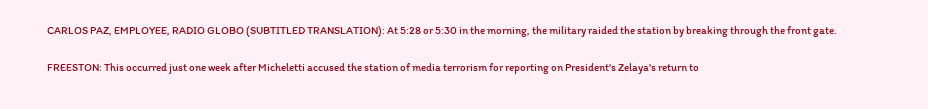CARLOS PAZ, EMPLOYEE, RADIO GLOBO (SUBTITLED TRANSLATION): At 5:28 or 5:30 in the morning, the military raided the station by breaking through the front gate.

FREESTON: This occurred just one week after Micheletti accused the station of media terrorism for reporting on President's Zelaya's return to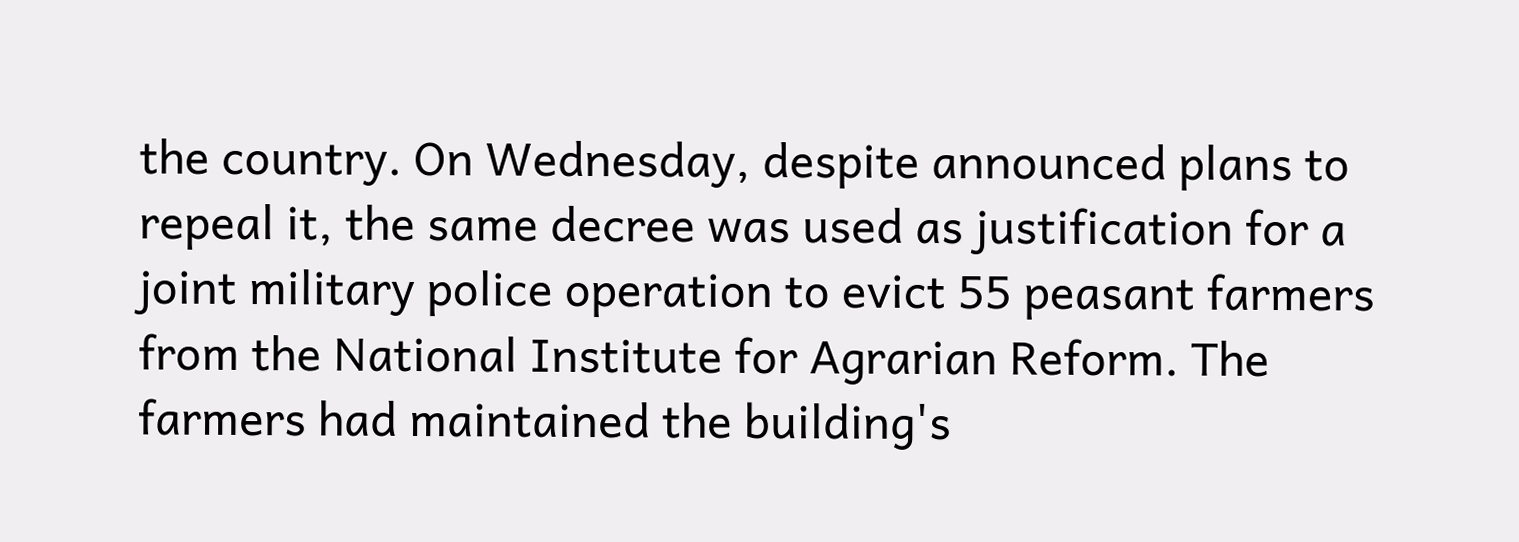the country. On Wednesday, despite announced plans to repeal it, the same decree was used as justification for a joint military police operation to evict 55 peasant farmers from the National Institute for Agrarian Reform. The farmers had maintained the building's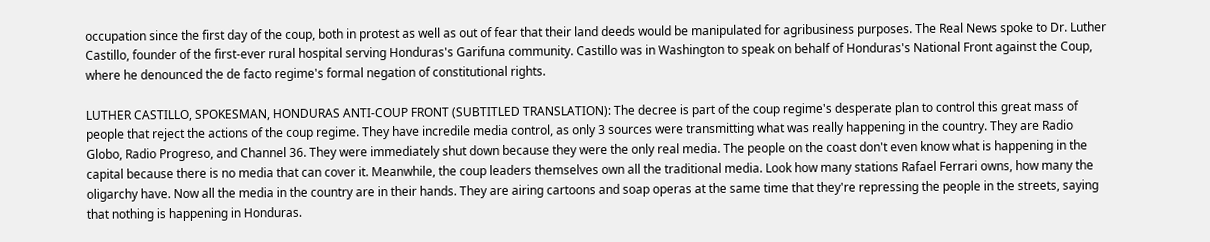occupation since the first day of the coup, both in protest as well as out of fear that their land deeds would be manipulated for agribusiness purposes. The Real News spoke to Dr. Luther Castillo, founder of the first-ever rural hospital serving Honduras's Garifuna community. Castillo was in Washington to speak on behalf of Honduras's National Front against the Coup, where he denounced the de facto regime's formal negation of constitutional rights.

LUTHER CASTILLO, SPOKESMAN, HONDURAS ANTI-COUP FRONT (SUBTITLED TRANSLATION): The decree is part of the coup regime's desperate plan to control this great mass of people that reject the actions of the coup regime. They have incredile media control, as only 3 sources were transmitting what was really happening in the country. They are Radio Globo, Radio Progreso, and Channel 36. They were immediately shut down because they were the only real media. The people on the coast don't even know what is happening in the capital because there is no media that can cover it. Meanwhile, the coup leaders themselves own all the traditional media. Look how many stations Rafael Ferrari owns, how many the oligarchy have. Now all the media in the country are in their hands. They are airing cartoons and soap operas at the same time that they're repressing the people in the streets, saying that nothing is happening in Honduras.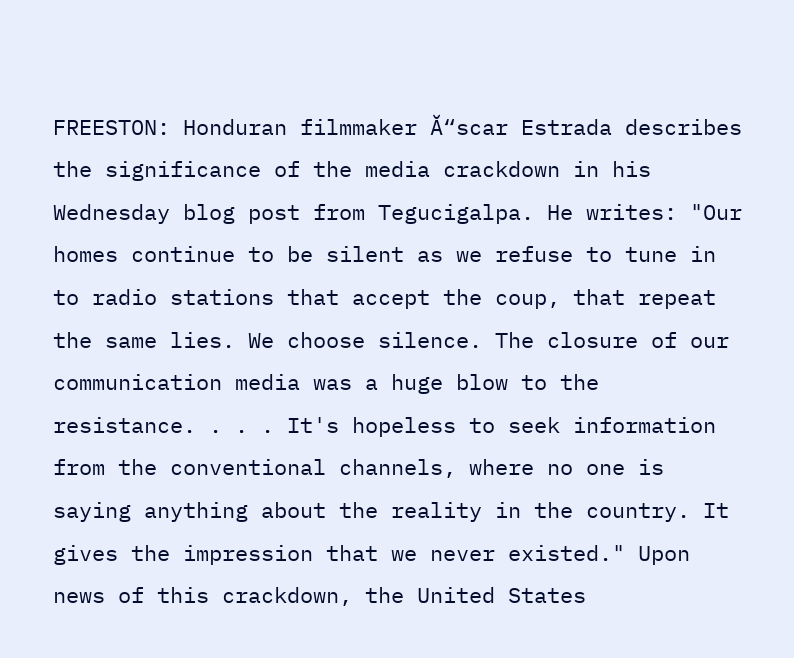FREESTON: Honduran filmmaker Ă“scar Estrada describes the significance of the media crackdown in his Wednesday blog post from Tegucigalpa. He writes: "Our homes continue to be silent as we refuse to tune in to radio stations that accept the coup, that repeat the same lies. We choose silence. The closure of our communication media was a huge blow to the resistance. . . . It's hopeless to seek information from the conventional channels, where no one is saying anything about the reality in the country. It gives the impression that we never existed." Upon news of this crackdown, the United States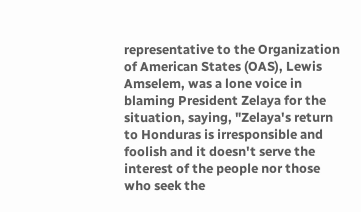representative to the Organization of American States (OAS), Lewis Amselem, was a lone voice in blaming President Zelaya for the situation, saying, "Zelaya's return to Honduras is irresponsible and foolish and it doesn't serve the interest of the people nor those who seek the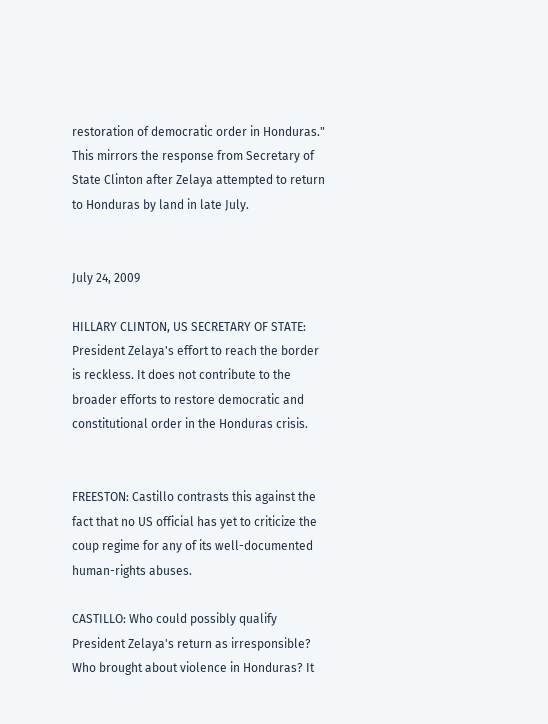restoration of democratic order in Honduras." This mirrors the response from Secretary of State Clinton after Zelaya attempted to return to Honduras by land in late July.


July 24, 2009

HILLARY CLINTON, US SECRETARY OF STATE: President Zelaya's effort to reach the border is reckless. It does not contribute to the broader efforts to restore democratic and constitutional order in the Honduras crisis.


FREESTON: Castillo contrasts this against the fact that no US official has yet to criticize the coup regime for any of its well-documented human-rights abuses.

CASTILLO: Who could possibly qualify President Zelaya's return as irresponsible? Who brought about violence in Honduras? It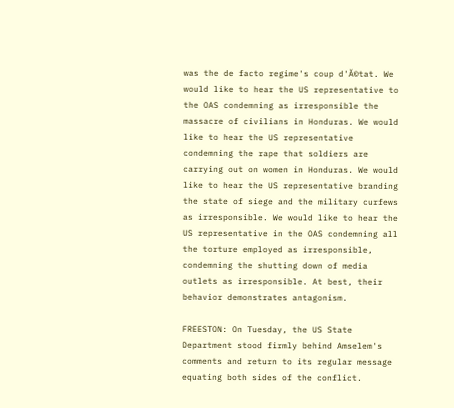was the de facto regime's coup d'Ă©tat. We would like to hear the US representative to the OAS condemning as irresponsible the massacre of civilians in Honduras. We would like to hear the US representative condemning the rape that soldiers are carrying out on women in Honduras. We would like to hear the US representative branding the state of siege and the military curfews as irresponsible. We would like to hear the US representative in the OAS condemning all the torture employed as irresponsible, condemning the shutting down of media outlets as irresponsible. At best, their behavior demonstrates antagonism.

FREESTON: On Tuesday, the US State Department stood firmly behind Amselem's comments and return to its regular message equating both sides of the conflict.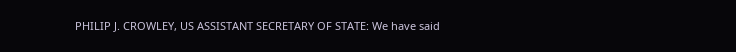PHILIP J. CROWLEY, US ASSISTANT SECRETARY OF STATE: We have said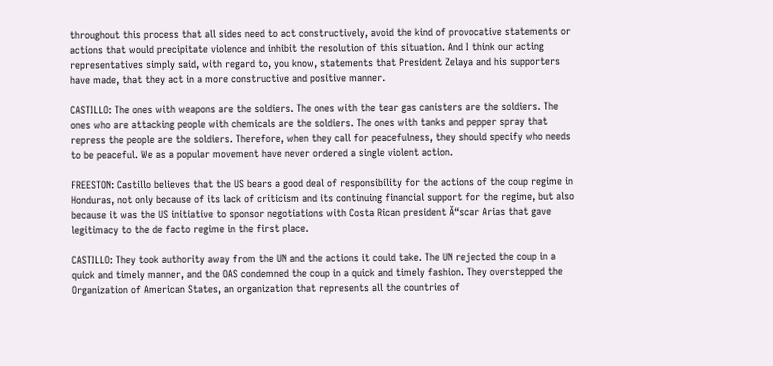throughout this process that all sides need to act constructively, avoid the kind of provocative statements or actions that would precipitate violence and inhibit the resolution of this situation. And I think our acting representatives simply said, with regard to, you know, statements that President Zelaya and his supporters have made, that they act in a more constructive and positive manner.

CASTILLO: The ones with weapons are the soldiers. The ones with the tear gas canisters are the soldiers. The ones who are attacking people with chemicals are the soldiers. The ones with tanks and pepper spray that repress the people are the soldiers. Therefore, when they call for peacefulness, they should specify who needs to be peaceful. We as a popular movement have never ordered a single violent action.

FREESTON: Castillo believes that the US bears a good deal of responsibility for the actions of the coup regime in Honduras, not only because of its lack of criticism and its continuing financial support for the regime, but also because it was the US initiative to sponsor negotiations with Costa Rican president Ă“scar Arias that gave legitimacy to the de facto regime in the first place.

CASTILLO: They took authority away from the UN and the actions it could take. The UN rejected the coup in a quick and timely manner, and the OAS condemned the coup in a quick and timely fashion. They overstepped the Organization of American States, an organization that represents all the countries of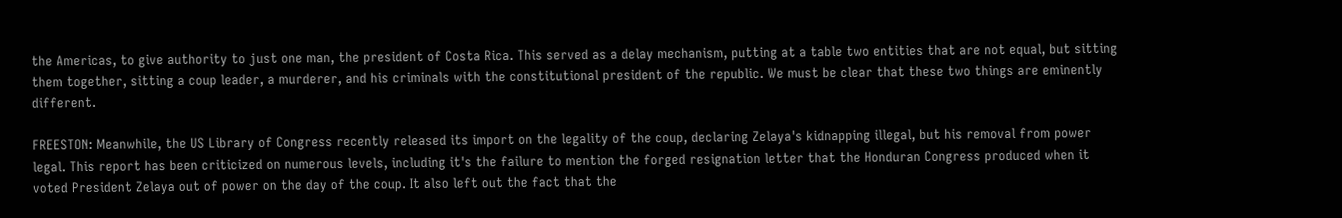the Americas, to give authority to just one man, the president of Costa Rica. This served as a delay mechanism, putting at a table two entities that are not equal, but sitting them together, sitting a coup leader, a murderer, and his criminals with the constitutional president of the republic. We must be clear that these two things are eminently different.

FREESTON: Meanwhile, the US Library of Congress recently released its import on the legality of the coup, declaring Zelaya's kidnapping illegal, but his removal from power legal. This report has been criticized on numerous levels, including it's the failure to mention the forged resignation letter that the Honduran Congress produced when it voted President Zelaya out of power on the day of the coup. It also left out the fact that the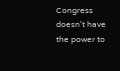Congress doesn't have the power to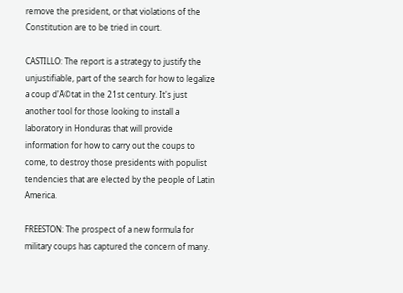remove the president, or that violations of the Constitution are to be tried in court.

CASTILLO: The report is a strategy to justify the unjustifiable, part of the search for how to legalize a coup d'Ă©tat in the 21st century. It's just another tool for those looking to install a laboratory in Honduras that will provide information for how to carry out the coups to come, to destroy those presidents with populist tendencies that are elected by the people of Latin America.

FREESTON: The prospect of a new formula for military coups has captured the concern of many.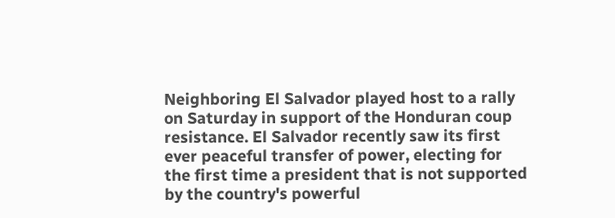Neighboring El Salvador played host to a rally on Saturday in support of the Honduran coup resistance. El Salvador recently saw its first ever peaceful transfer of power, electing for the first time a president that is not supported by the country's powerful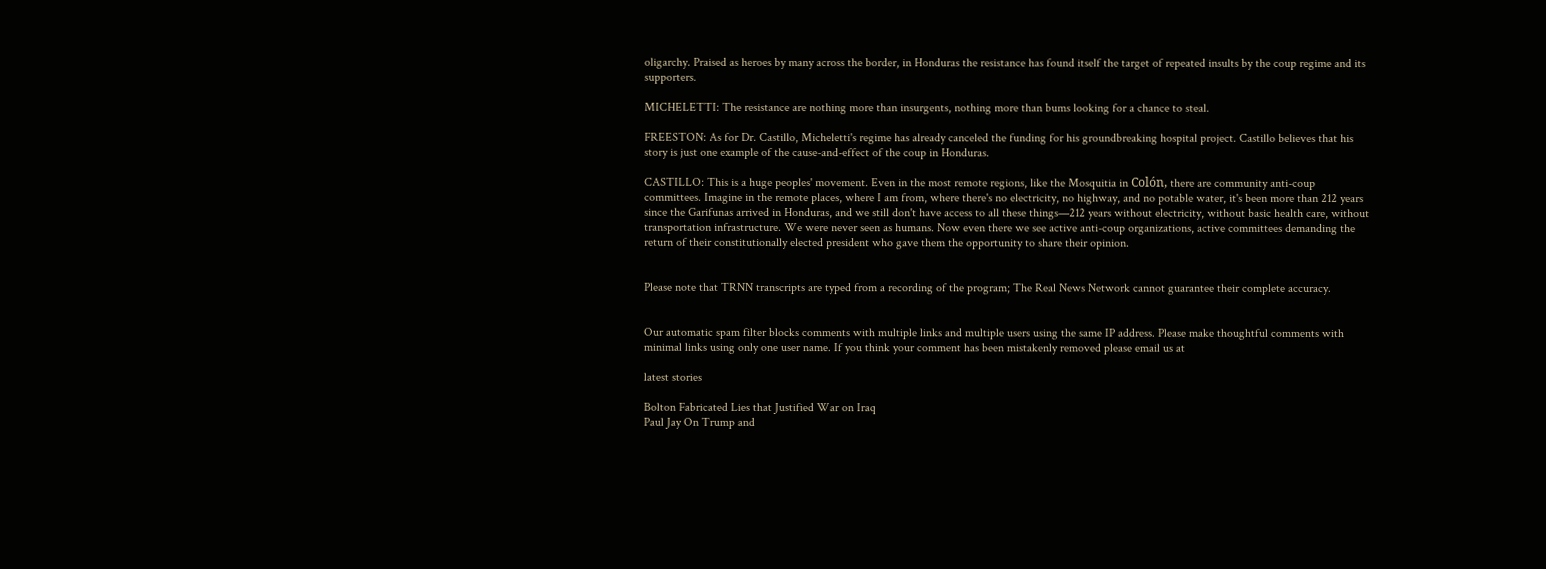oligarchy. Praised as heroes by many across the border, in Honduras the resistance has found itself the target of repeated insults by the coup regime and its supporters.

MICHELETTI: The resistance are nothing more than insurgents, nothing more than bums looking for a chance to steal.

FREESTON: As for Dr. Castillo, Micheletti's regime has already canceled the funding for his groundbreaking hospital project. Castillo believes that his story is just one example of the cause-and-effect of the coup in Honduras.

CASTILLO: This is a huge peoples' movement. Even in the most remote regions, like the Mosquitia in Colón, there are community anti-coup committees. Imagine in the remote places, where I am from, where there's no electricity, no highway, and no potable water, it's been more than 212 years since the Garifunas arrived in Honduras, and we still don't have access to all these things—212 years without electricity, without basic health care, without transportation infrastructure. We were never seen as humans. Now even there we see active anti-coup organizations, active committees demanding the return of their constitutionally elected president who gave them the opportunity to share their opinion.


Please note that TRNN transcripts are typed from a recording of the program; The Real News Network cannot guarantee their complete accuracy.


Our automatic spam filter blocks comments with multiple links and multiple users using the same IP address. Please make thoughtful comments with minimal links using only one user name. If you think your comment has been mistakenly removed please email us at

latest stories

Bolton Fabricated Lies that Justified War on Iraq
Paul Jay On Trump and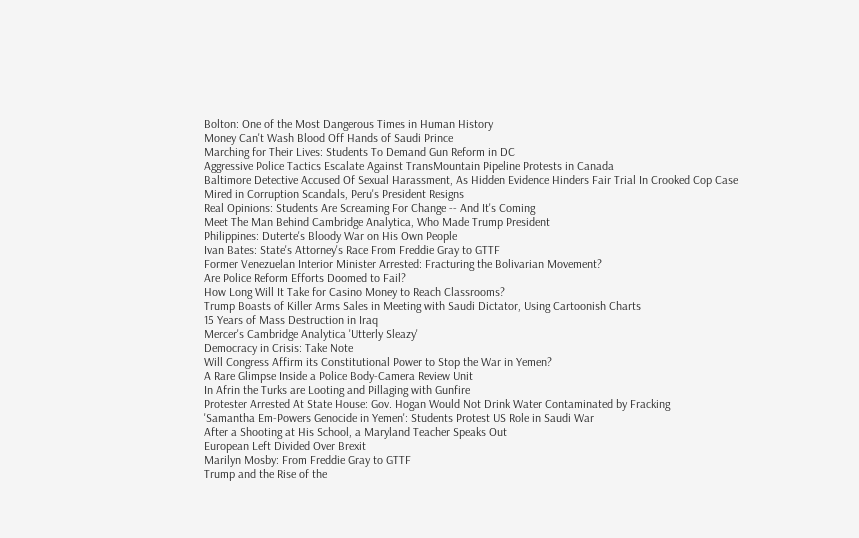Bolton: One of the Most Dangerous Times in Human History
Money Can't Wash Blood Off Hands of Saudi Prince
Marching for Their Lives: Students To Demand Gun Reform in DC
Aggressive Police Tactics Escalate Against TransMountain Pipeline Protests in Canada
Baltimore Detective Accused Of Sexual Harassment, As Hidden Evidence Hinders Fair Trial In Crooked Cop Case
Mired in Corruption Scandals, Peru's President Resigns
Real Opinions: Students Are Screaming For Change -- And It's Coming
Meet The Man Behind Cambridge Analytica, Who Made Trump President
Philippines: Duterte's Bloody War on His Own People
Ivan Bates: State's Attorney's Race From Freddie Gray to GTTF
Former Venezuelan Interior Minister Arrested: Fracturing the Bolivarian Movement?
Are Police Reform Efforts Doomed to Fail?
How Long Will It Take for Casino Money to Reach Classrooms?
Trump Boasts of Killer Arms Sales in Meeting with Saudi Dictator, Using Cartoonish Charts
15 Years of Mass Destruction in Iraq
Mercer's Cambridge Analytica 'Utterly Sleazy'
Democracy in Crisis: Take Note
Will Congress Affirm its Constitutional Power to Stop the War in Yemen?
A Rare Glimpse Inside a Police Body-Camera Review Unit
In Afrin the Turks are Looting and Pillaging with Gunfire
Protester Arrested At State House: Gov. Hogan Would Not Drink Water Contaminated by Fracking
'Samantha Em-Powers Genocide in Yemen': Students Protest US Role in Saudi War
After a Shooting at His School, a Maryland Teacher Speaks Out
European Left Divided Over Brexit
Marilyn Mosby: From Freddie Gray to GTTF
Trump and the Rise of the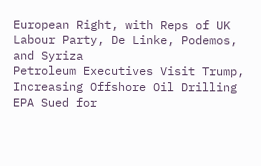European Right, with Reps of UK Labour Party, De Linke, Podemos, and Syriza
Petroleum Executives Visit Trump, Increasing Offshore Oil Drilling
EPA Sued for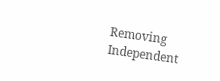Removing Independent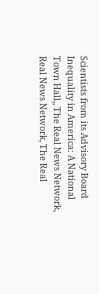Scientists from its Advisory Board
Inequality in America: A National Town Hall,, The Real News Network, Real News Network, The Real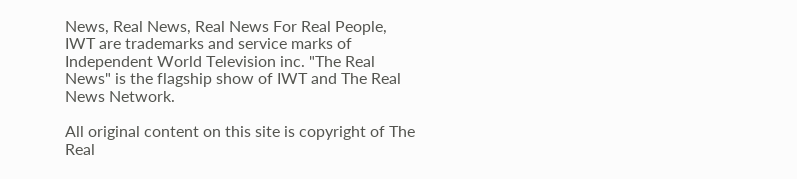News, Real News, Real News For Real People, IWT are trademarks and service marks of Independent World Television inc. "The Real News" is the flagship show of IWT and The Real News Network.

All original content on this site is copyright of The Real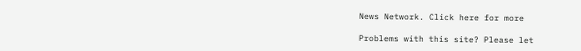News Network. Click here for more

Problems with this site? Please let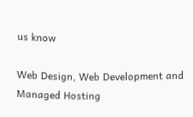us know

Web Design, Web Development and Managed Hosting